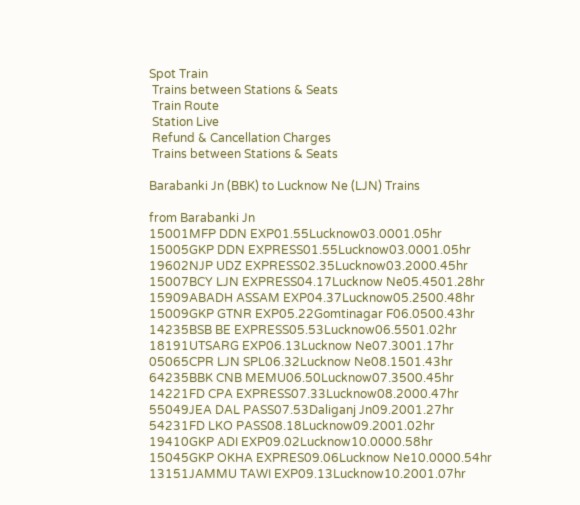Spot Train
 Trains between Stations & Seats
 Train Route
 Station Live
 Refund & Cancellation Charges
 Trains between Stations & Seats

Barabanki Jn (BBK) to Lucknow Ne (LJN) Trains

from Barabanki Jn
15001MFP DDN EXP01.55Lucknow03.0001.05hr
15005GKP DDN EXPRESS01.55Lucknow03.0001.05hr
19602NJP UDZ EXPRESS02.35Lucknow03.2000.45hr
15007BCY LJN EXPRESS04.17Lucknow Ne05.4501.28hr
15909ABADH ASSAM EXP04.37Lucknow05.2500.48hr
15009GKP GTNR EXP05.22Gomtinagar F06.0500.43hr
14235BSB BE EXPRESS05.53Lucknow06.5501.02hr
18191UTSARG EXP06.13Lucknow Ne07.3001.17hr
05065CPR LJN SPL06.32Lucknow Ne08.1501.43hr
64235BBK CNB MEMU06.50Lucknow07.3500.45hr
14221FD CPA EXPRESS07.33Lucknow08.2000.47hr
55049JEA DAL PASS07.53Daliganj Jn09.2001.27hr
54231FD LKO PASS08.18Lucknow09.2001.02hr
19410GKP ADI EXP09.02Lucknow10.0000.58hr
15045GKP OKHA EXPRES09.06Lucknow Ne10.0000.54hr
13151JAMMU TAWI EXP09.13Lucknow10.2001.07hr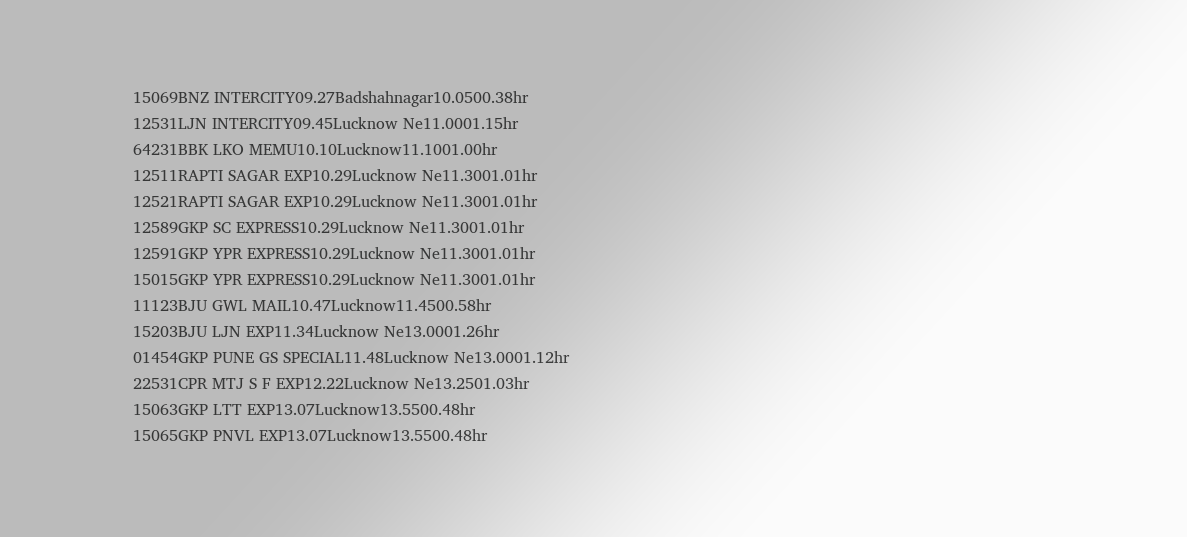15069BNZ INTERCITY09.27Badshahnagar10.0500.38hr
12531LJN INTERCITY09.45Lucknow Ne11.0001.15hr
64231BBK LKO MEMU10.10Lucknow11.1001.00hr
12511RAPTI SAGAR EXP10.29Lucknow Ne11.3001.01hr
12521RAPTI SAGAR EXP10.29Lucknow Ne11.3001.01hr
12589GKP SC EXPRESS10.29Lucknow Ne11.3001.01hr
12591GKP YPR EXPRESS10.29Lucknow Ne11.3001.01hr
15015GKP YPR EXPRESS10.29Lucknow Ne11.3001.01hr
11123BJU GWL MAIL10.47Lucknow11.4500.58hr
15203BJU LJN EXP11.34Lucknow Ne13.0001.26hr
01454GKP PUNE GS SPECIAL11.48Lucknow Ne13.0001.12hr
22531CPR MTJ S F EXP12.22Lucknow Ne13.2501.03hr
15063GKP LTT EXP13.07Lucknow13.5500.48hr
15065GKP PNVL EXP13.07Lucknow13.5500.48hr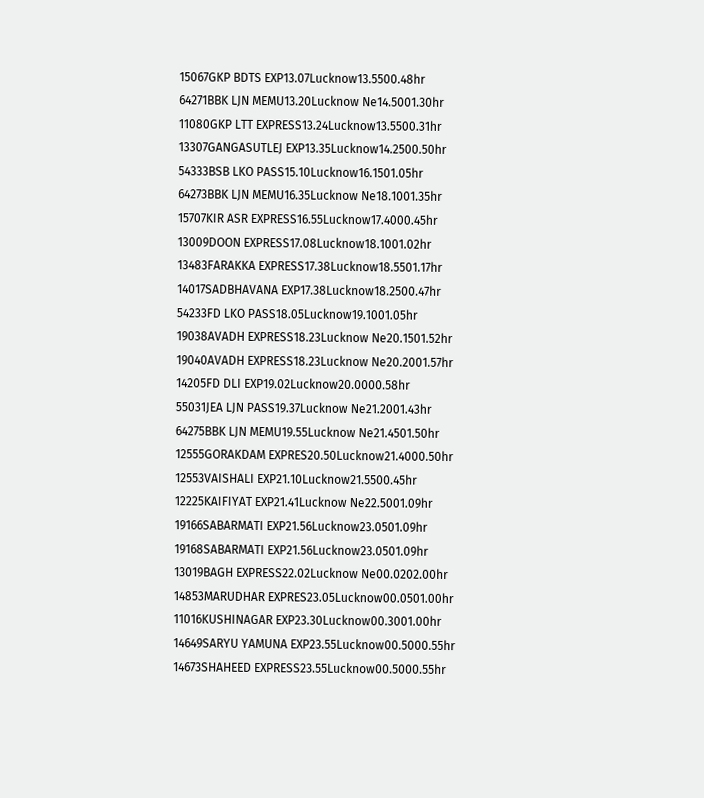15067GKP BDTS EXP13.07Lucknow13.5500.48hr
64271BBK LJN MEMU13.20Lucknow Ne14.5001.30hr
11080GKP LTT EXPRESS13.24Lucknow13.5500.31hr
13307GANGASUTLEJ EXP13.35Lucknow14.2500.50hr
54333BSB LKO PASS15.10Lucknow16.1501.05hr
64273BBK LJN MEMU16.35Lucknow Ne18.1001.35hr
15707KIR ASR EXPRESS16.55Lucknow17.4000.45hr
13009DOON EXPRESS17.08Lucknow18.1001.02hr
13483FARAKKA EXPRESS17.38Lucknow18.5501.17hr
14017SADBHAVANA EXP17.38Lucknow18.2500.47hr
54233FD LKO PASS18.05Lucknow19.1001.05hr
19038AVADH EXPRESS18.23Lucknow Ne20.1501.52hr
19040AVADH EXPRESS18.23Lucknow Ne20.2001.57hr
14205FD DLI EXP19.02Lucknow20.0000.58hr
55031JEA LJN PASS19.37Lucknow Ne21.2001.43hr
64275BBK LJN MEMU19.55Lucknow Ne21.4501.50hr
12555GORAKDAM EXPRES20.50Lucknow21.4000.50hr
12553VAISHALI EXP21.10Lucknow21.5500.45hr
12225KAIFIYAT EXP21.41Lucknow Ne22.5001.09hr
19166SABARMATI EXP21.56Lucknow23.0501.09hr
19168SABARMATI EXP21.56Lucknow23.0501.09hr
13019BAGH EXPRESS22.02Lucknow Ne00.0202.00hr
14853MARUDHAR EXPRES23.05Lucknow00.0501.00hr
11016KUSHINAGAR EXP23.30Lucknow00.3001.00hr
14649SARYU YAMUNA EXP23.55Lucknow00.5000.55hr
14673SHAHEED EXPRESS23.55Lucknow00.5000.55hr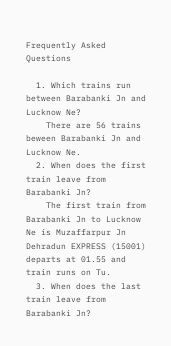Frequently Asked Questions

  1. Which trains run between Barabanki Jn and Lucknow Ne?
    There are 56 trains beween Barabanki Jn and Lucknow Ne.
  2. When does the first train leave from Barabanki Jn?
    The first train from Barabanki Jn to Lucknow Ne is Muzaffarpur Jn Dehradun EXPRESS (15001) departs at 01.55 and train runs on Tu.
  3. When does the last train leave from Barabanki Jn?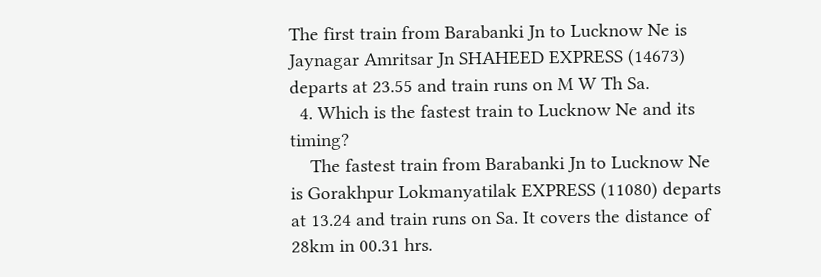The first train from Barabanki Jn to Lucknow Ne is Jaynagar Amritsar Jn SHAHEED EXPRESS (14673) departs at 23.55 and train runs on M W Th Sa.
  4. Which is the fastest train to Lucknow Ne and its timing?
    The fastest train from Barabanki Jn to Lucknow Ne is Gorakhpur Lokmanyatilak EXPRESS (11080) departs at 13.24 and train runs on Sa. It covers the distance of 28km in 00.31 hrs.